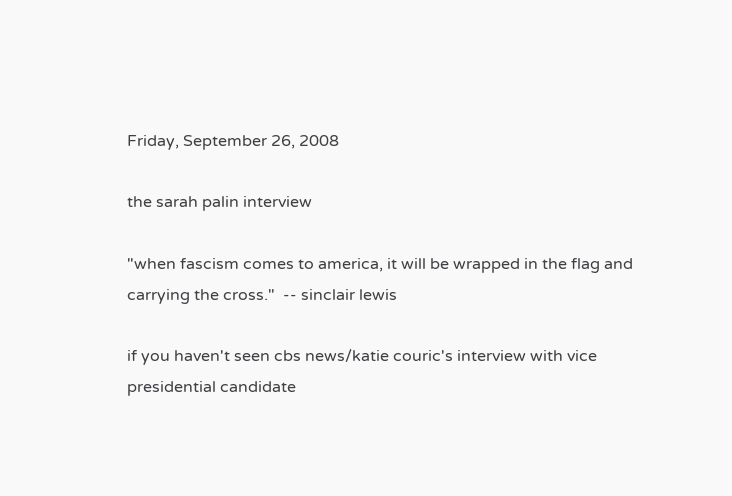Friday, September 26, 2008

the sarah palin interview

"when fascism comes to america, it will be wrapped in the flag and carrying the cross."  -- sinclair lewis

if you haven't seen cbs news/katie couric's interview with vice presidential candidate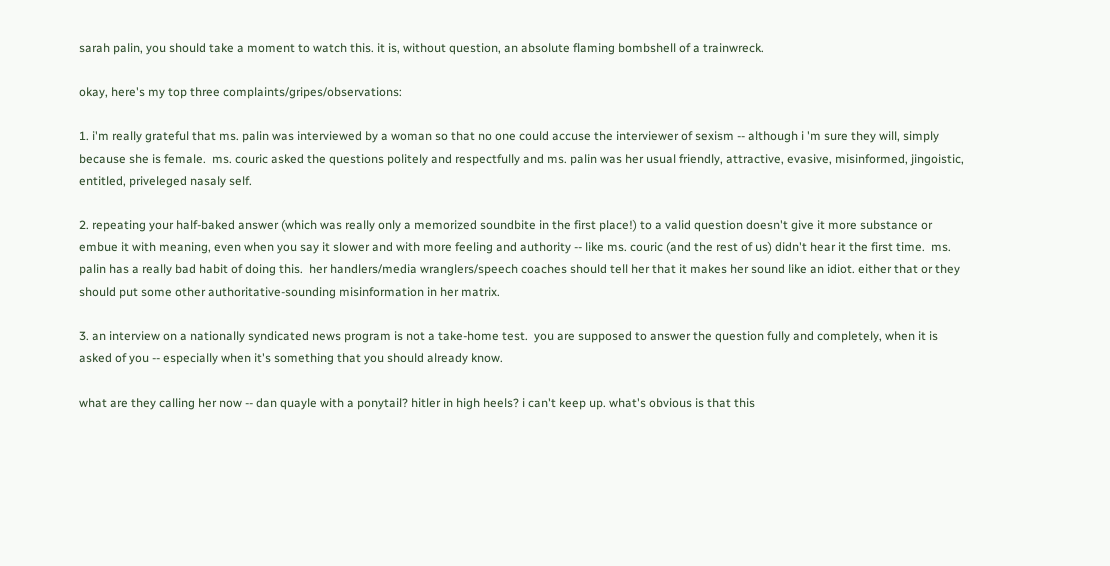sarah palin, you should take a moment to watch this. it is, without question, an absolute flaming bombshell of a trainwreck.

okay, here's my top three complaints/gripes/observations:

1. i'm really grateful that ms. palin was interviewed by a woman so that no one could accuse the interviewer of sexism -- although i 'm sure they will, simply because she is female.  ms. couric asked the questions politely and respectfully and ms. palin was her usual friendly, attractive, evasive, misinformed, jingoistic, entitled, priveleged nasaly self.

2. repeating your half-baked answer (which was really only a memorized soundbite in the first place!) to a valid question doesn't give it more substance or embue it with meaning, even when you say it slower and with more feeling and authority -- like ms. couric (and the rest of us) didn't hear it the first time.  ms. palin has a really bad habit of doing this.  her handlers/media wranglers/speech coaches should tell her that it makes her sound like an idiot. either that or they should put some other authoritative-sounding misinformation in her matrix.

3. an interview on a nationally syndicated news program is not a take-home test.  you are supposed to answer the question fully and completely, when it is asked of you -- especially when it's something that you should already know.

what are they calling her now -- dan quayle with a ponytail? hitler in high heels? i can't keep up. what's obvious is that this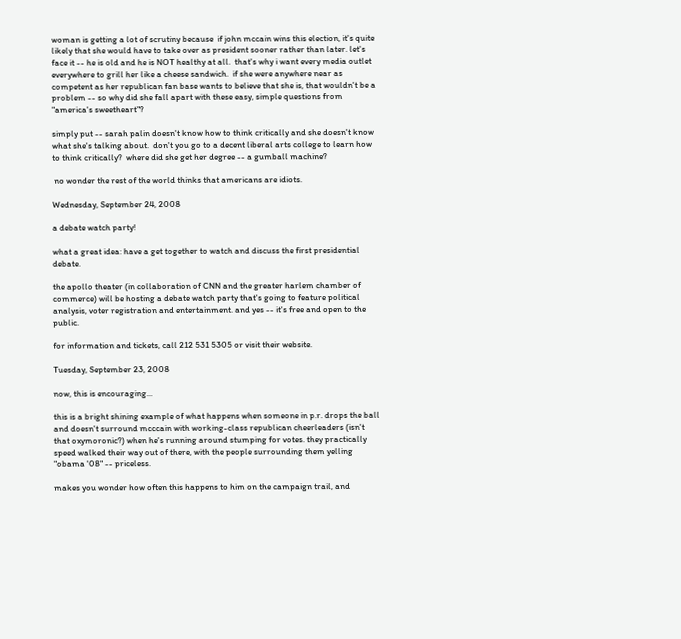woman is getting a lot of scrutiny because  if john mccain wins this election, it's quite likely that she would have to take over as president sooner rather than later. let's face it -- he is old and he is NOT healthy at all.  that's why i want every media outlet everywhere to grill her like a cheese sandwich.  if she were anywhere near as competent as her republican fan base wants to believe that she is, that wouldn't be a problem -- so why did she fall apart with these easy, simple questions from "america's sweetheart"?

simply put -- sarah palin doesn't know how to think critically and she doesn't know what she's talking about.  don't you go to a decent liberal arts college to learn how to think critically?  where did she get her degree -- a gumball machine?

 no wonder the rest of the world thinks that americans are idiots.

Wednesday, September 24, 2008

a debate watch party!

what a great idea: have a get together to watch and discuss the first presidential debate.

the apollo theater (in collaboration of CNN and the greater harlem chamber of commerce) will be hosting a debate watch party that's going to feature political analysis, voter registration and entertainment. and yes -- it's free and open to the public.

for information and tickets, call 212 531 5305 or visit their website.

Tuesday, September 23, 2008

now, this is encouraging...

this is a bright shining example of what happens when someone in p.r. drops the ball and doesn't surround mcccain with working-class republican cheerleaders (isn't that oxymoronic?) when he's running around stumping for votes. they practically speed walked their way out of there, with the people surrounding them yelling "obama '08" -- priceless.

makes you wonder how often this happens to him on the campaign trail, and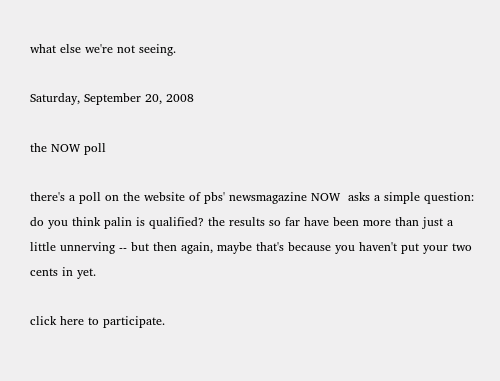what else we're not seeing.

Saturday, September 20, 2008

the NOW poll

there's a poll on the website of pbs' newsmagazine NOW  asks a simple question: do you think palin is qualified? the results so far have been more than just a little unnerving -- but then again, maybe that's because you haven't put your two cents in yet.

click here to participate.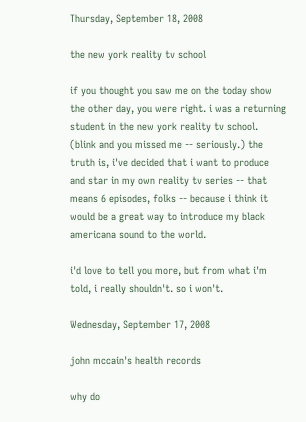Thursday, September 18, 2008

the new york reality tv school

if you thought you saw me on the today show the other day, you were right. i was a returning student in the new york reality tv school. (blink and you missed me -- seriously.) the truth is, i've decided that i want to produce and star in my own reality tv series -- that means 6 episodes, folks -- because i think it would be a great way to introduce my black americana sound to the world.

i'd love to tell you more, but from what i'm told, i really shouldn't. so i won't.

Wednesday, September 17, 2008

john mccain's health records

why do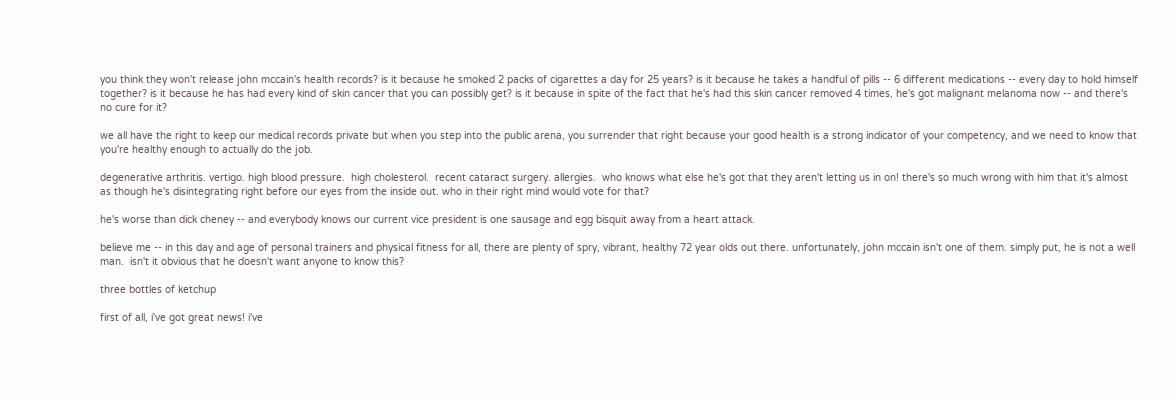you think they won't release john mccain's health records? is it because he smoked 2 packs of cigarettes a day for 25 years? is it because he takes a handful of pills -- 6 different medications -- every day to hold himself together? is it because he has had every kind of skin cancer that you can possibly get? is it because in spite of the fact that he's had this skin cancer removed 4 times, he's got malignant melanoma now -- and there's no cure for it?

we all have the right to keep our medical records private but when you step into the public arena, you surrender that right because your good health is a strong indicator of your competency, and we need to know that you're healthy enough to actually do the job.

degenerative arthritis. vertigo. high blood pressure.  high cholesterol.  recent cataract surgery. allergies.  who knows what else he's got that they aren't letting us in on! there's so much wrong with him that it's almost as though he's disintegrating right before our eyes from the inside out. who in their right mind would vote for that?

he's worse than dick cheney -- and everybody knows our current vice president is one sausage and egg bisquit away from a heart attack.

believe me -- in this day and age of personal trainers and physical fitness for all, there are plenty of spry, vibrant, healthy 72 year olds out there. unfortunately, john mccain isn't one of them. simply put, he is not a well man.  isn't it obvious that he doesn't want anyone to know this?

three bottles of ketchup

first of all, i've got great news! i've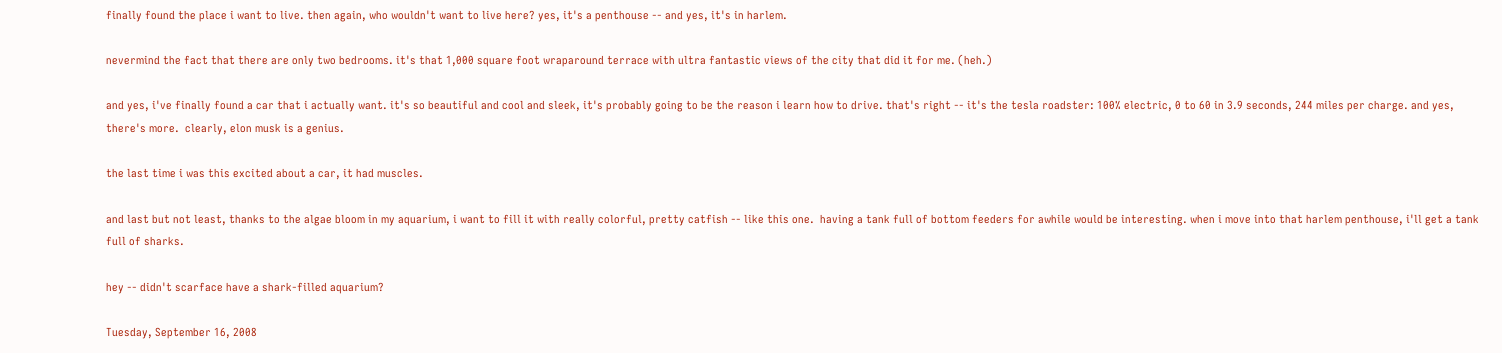finally found the place i want to live. then again, who wouldn't want to live here? yes, it's a penthouse -- and yes, it's in harlem.

nevermind the fact that there are only two bedrooms. it's that 1,000 square foot wraparound terrace with ultra fantastic views of the city that did it for me. (heh.)

and yes, i've finally found a car that i actually want. it's so beautiful and cool and sleek, it's probably going to be the reason i learn how to drive. that's right -- it's the tesla roadster: 100% electric, 0 to 60 in 3.9 seconds, 244 miles per charge. and yes, there's more.  clearly, elon musk is a genius.

the last time i was this excited about a car, it had muscles.

and last but not least, thanks to the algae bloom in my aquarium, i want to fill it with really colorful, pretty catfish -- like this one.  having a tank full of bottom feeders for awhile would be interesting. when i move into that harlem penthouse, i'll get a tank full of sharks.

hey -- didn't scarface have a shark-filled aquarium?

Tuesday, September 16, 2008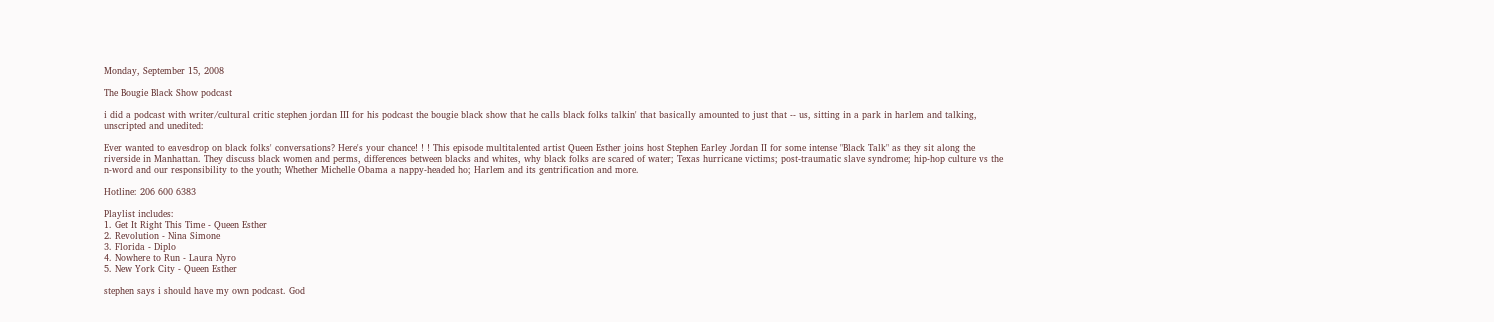Monday, September 15, 2008

The Bougie Black Show podcast

i did a podcast with writer/cultural critic stephen jordan III for his podcast the bougie black show that he calls black folks talkin' that basically amounted to just that -- us, sitting in a park in harlem and talking, unscripted and unedited:

Ever wanted to eavesdrop on black folks' conversations? Here's your chance! ! ! This episode multitalented artist Queen Esther joins host Stephen Earley Jordan II for some intense "Black Talk" as they sit along the riverside in Manhattan. They discuss black women and perms, differences between blacks and whites, why black folks are scared of water; Texas hurricane victims; post-traumatic slave syndrome; hip-hop culture vs the n-word and our responsibility to the youth; Whether Michelle Obama a nappy-headed ho; Harlem and its gentrification and more.

Hotline: 206 600 6383

Playlist includes:
1. Get It Right This Time - Queen Esther
2. Revolution - Nina Simone
3. Florida - Diplo
4. Nowhere to Run - Laura Nyro
5. New York City - Queen Esther

stephen says i should have my own podcast. God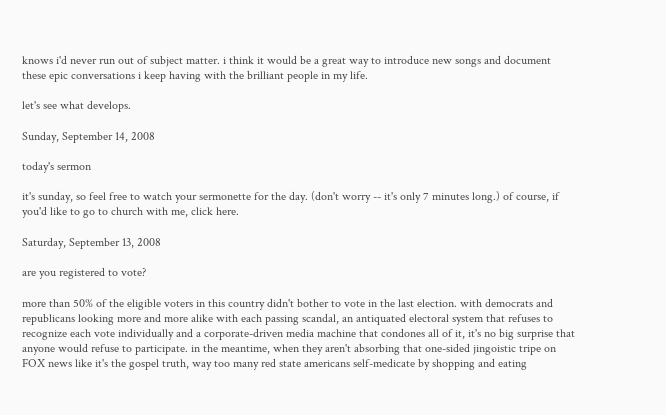knows i'd never run out of subject matter. i think it would be a great way to introduce new songs and document these epic conversations i keep having with the brilliant people in my life.

let's see what develops.

Sunday, September 14, 2008

today's sermon

it's sunday, so feel free to watch your sermonette for the day. (don't worry -- it's only 7 minutes long.) of course, if you'd like to go to church with me, click here.

Saturday, September 13, 2008

are you registered to vote?

more than 50% of the eligible voters in this country didn't bother to vote in the last election. with democrats and republicans looking more and more alike with each passing scandal, an antiquated electoral system that refuses to recognize each vote individually and a corporate-driven media machine that condones all of it, it's no big surprise that anyone would refuse to participate. in the meantime, when they aren't absorbing that one-sided jingoistic tripe on FOX news like it's the gospel truth, way too many red state americans self-medicate by shopping and eating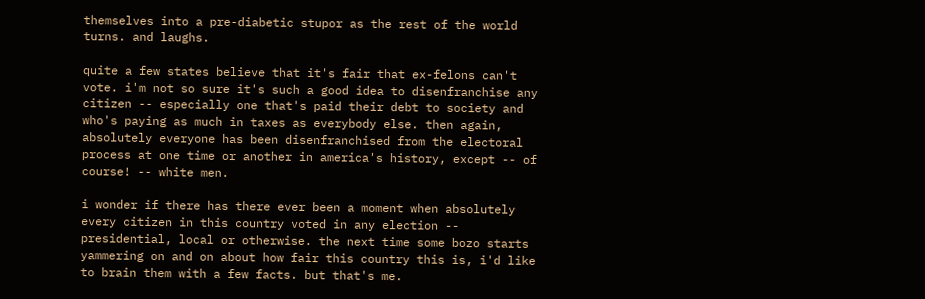themselves into a pre-diabetic stupor as the rest of the world turns. and laughs.

quite a few states believe that it's fair that ex-felons can't vote. i'm not so sure it's such a good idea to disenfranchise any citizen -- especially one that's paid their debt to society and who's paying as much in taxes as everybody else. then again, absolutely everyone has been disenfranchised from the electoral process at one time or another in america's history, except -- of course! -- white men.

i wonder if there has there ever been a moment when absolutely every citizen in this country voted in any election -- presidential, local or otherwise. the next time some bozo starts yammering on and on about how fair this country this is, i'd like to brain them with a few facts. but that's me.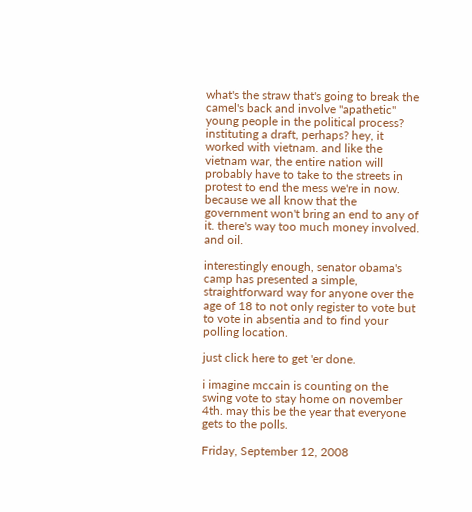what's the straw that's going to break the camel's back and involve "apathetic" young people in the political process? instituting a draft, perhaps? hey, it worked with vietnam. and like the vietnam war, the entire nation will probably have to take to the streets in protest to end the mess we're in now. because we all know that the government won't bring an end to any of it. there's way too much money involved. and oil.

interestingly enough, senator obama's camp has presented a simple, straightforward way for anyone over the age of 18 to not only register to vote but to vote in absentia and to find your polling location.

just click here to get 'er done.

i imagine mccain is counting on the swing vote to stay home on november 4th. may this be the year that everyone gets to the polls.

Friday, September 12, 2008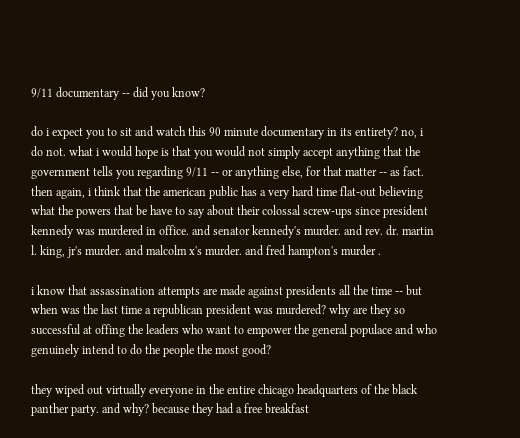9/11 documentary -- did you know?

do i expect you to sit and watch this 90 minute documentary in its entirety? no, i do not. what i would hope is that you would not simply accept anything that the government tells you regarding 9/11 -- or anything else, for that matter -- as fact. then again, i think that the american public has a very hard time flat-out believing what the powers that be have to say about their colossal screw-ups since president kennedy was murdered in office. and senator kennedy's murder. and rev. dr. martin l. king, jr's murder. and malcolm x's murder. and fred hampton's murder .

i know that assassination attempts are made against presidents all the time -- but when was the last time a republican president was murdered? why are they so successful at offing the leaders who want to empower the general populace and who genuinely intend to do the people the most good?

they wiped out virtually everyone in the entire chicago headquarters of the black panther party. and why? because they had a free breakfast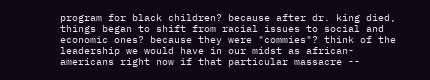program for black children? because after dr. king died, things began to shift from racial issues to social and economic ones? because they were "commies"? think of the leadership we would have in our midst as african-americans right now if that particular massacre --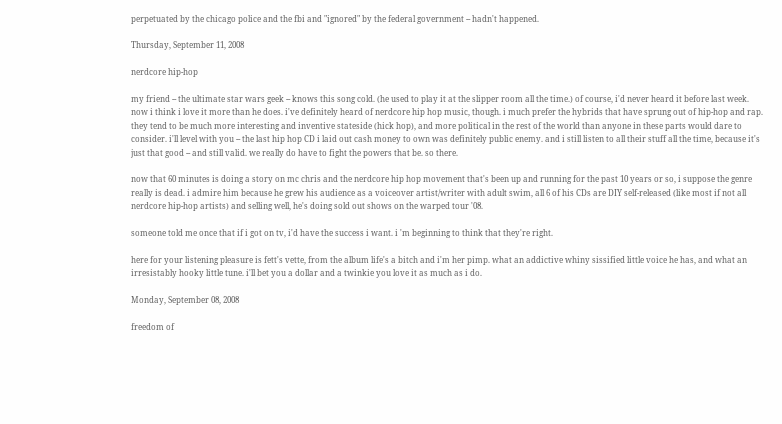perpetuated by the chicago police and the fbi and "ignored" by the federal government -- hadn't happened.

Thursday, September 11, 2008

nerdcore hip-hop

my friend -- the ultimate star wars geek -- knows this song cold. (he used to play it at the slipper room all the time.) of course, i'd never heard it before last week. now i think i love it more than he does. i've definitely heard of nerdcore hip hop music, though. i much prefer the hybrids that have sprung out of hip-hop and rap. they tend to be much more interesting and inventive stateside (hick hop), and more political in the rest of the world than anyone in these parts would dare to consider. i'll level with you -- the last hip hop CD i laid out cash money to own was definitely public enemy. and i still listen to all their stuff all the time, because it's just that good -- and still valid. we really do have to fight the powers that be. so there.

now that 60 minutes is doing a story on mc chris and the nerdcore hip hop movement that's been up and running for the past 10 years or so, i suppose the genre really is dead. i admire him because he grew his audience as a voiceover artist/writer with adult swim, all 6 of his CDs are DIY self-released (like most if not all nerdcore hip-hop artists) and selling well, he's doing sold out shows on the warped tour '08.

someone told me once that if i got on tv, i'd have the success i want. i 'm beginning to think that they're right.

here for your listening pleasure is fett's vette, from the album life's a bitch and i'm her pimp. what an addictive whiny sissified little voice he has, and what an irresistably hooky little tune. i'll bet you a dollar and a twinkie you love it as much as i do.

Monday, September 08, 2008

freedom of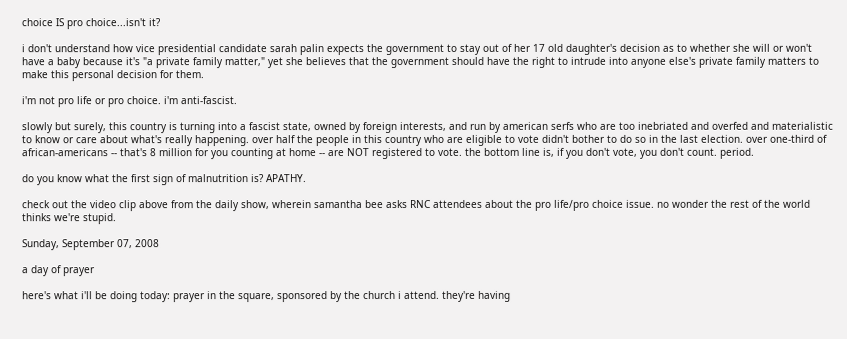choice IS pro choice...isn't it?

i don't understand how vice presidential candidate sarah palin expects the government to stay out of her 17 old daughter's decision as to whether she will or won't have a baby because it's "a private family matter," yet she believes that the government should have the right to intrude into anyone else's private family matters to make this personal decision for them.

i'm not pro life or pro choice. i'm anti-fascist.

slowly but surely, this country is turning into a fascist state, owned by foreign interests, and run by american serfs who are too inebriated and overfed and materialistic to know or care about what's really happening. over half the people in this country who are eligible to vote didn't bother to do so in the last election. over one-third of african-americans -- that's 8 million for you counting at home -- are NOT registered to vote. the bottom line is, if you don't vote, you don't count. period.

do you know what the first sign of malnutrition is? APATHY.

check out the video clip above from the daily show, wherein samantha bee asks RNC attendees about the pro life/pro choice issue. no wonder the rest of the world thinks we're stupid.

Sunday, September 07, 2008

a day of prayer

here's what i'll be doing today: prayer in the square, sponsored by the church i attend. they're having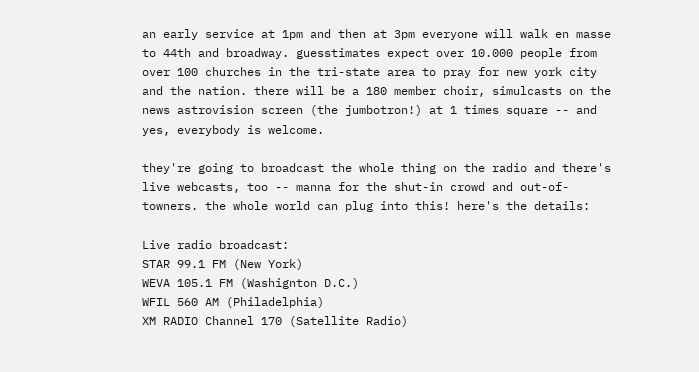an early service at 1pm and then at 3pm everyone will walk en masse to 44th and broadway. guesstimates expect over 10.000 people from over 100 churches in the tri-state area to pray for new york city and the nation. there will be a 180 member choir, simulcasts on the news astrovision screen (the jumbotron!) at 1 times square -- and yes, everybody is welcome.

they're going to broadcast the whole thing on the radio and there's live webcasts, too -- manna for the shut-in crowd and out-of-towners. the whole world can plug into this! here's the details:

Live radio broadcast:
STAR 99.1 FM (New York)
WEVA 105.1 FM (Washignton D.C.)
WFIL 560 AM (Philadelphia)
XM RADIO Channel 170 (Satellite Radio)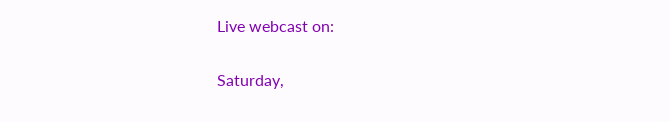Live webcast on:

Saturday,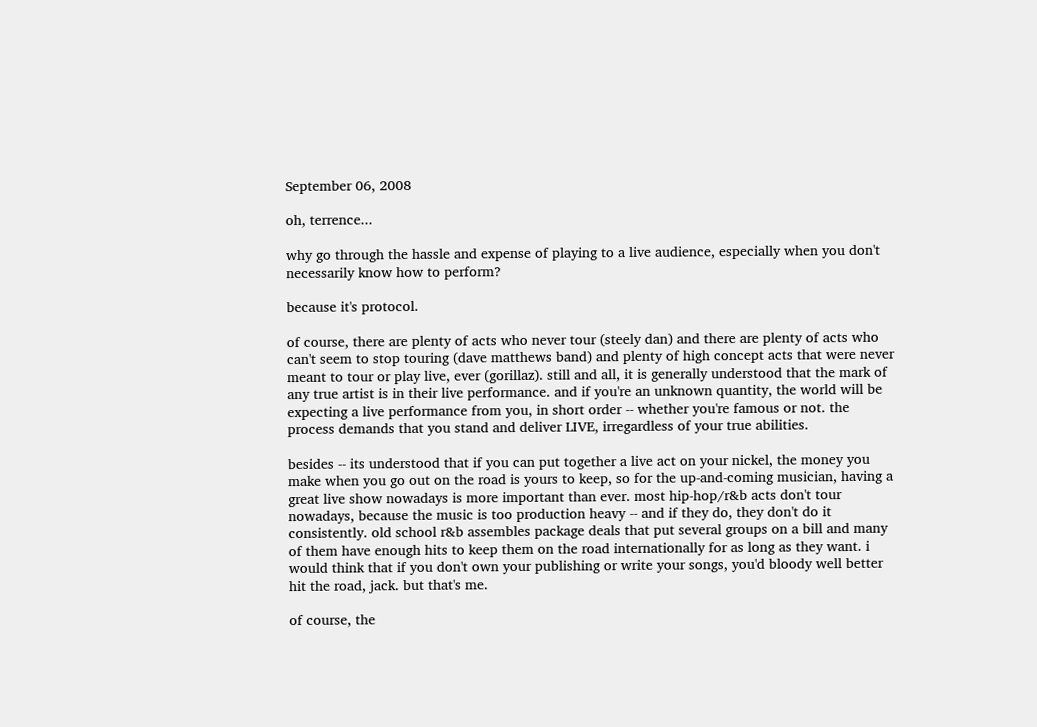September 06, 2008

oh, terrence...

why go through the hassle and expense of playing to a live audience, especially when you don't necessarily know how to perform?

because it's protocol.

of course, there are plenty of acts who never tour (steely dan) and there are plenty of acts who can't seem to stop touring (dave matthews band) and plenty of high concept acts that were never meant to tour or play live, ever (gorillaz). still and all, it is generally understood that the mark of any true artist is in their live performance. and if you're an unknown quantity, the world will be expecting a live performance from you, in short order -- whether you're famous or not. the process demands that you stand and deliver LIVE, irregardless of your true abilities.

besides -- its understood that if you can put together a live act on your nickel, the money you make when you go out on the road is yours to keep, so for the up-and-coming musician, having a great live show nowadays is more important than ever. most hip-hop/r&b acts don't tour nowadays, because the music is too production heavy -- and if they do, they don't do it consistently. old school r&b assembles package deals that put several groups on a bill and many of them have enough hits to keep them on the road internationally for as long as they want. i would think that if you don't own your publishing or write your songs, you'd bloody well better hit the road, jack. but that's me.

of course, the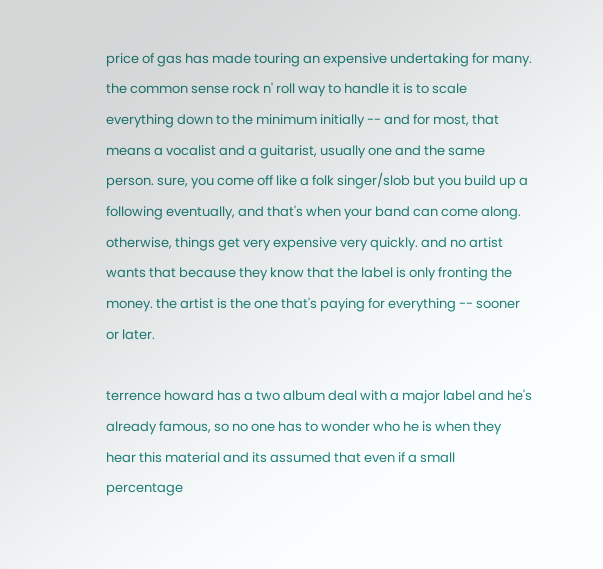price of gas has made touring an expensive undertaking for many. the common sense rock n' roll way to handle it is to scale everything down to the minimum initially -- and for most, that means a vocalist and a guitarist, usually one and the same person. sure, you come off like a folk singer/slob but you build up a following eventually, and that's when your band can come along. otherwise, things get very expensive very quickly. and no artist wants that because they know that the label is only fronting the money. the artist is the one that's paying for everything -- sooner or later.

terrence howard has a two album deal with a major label and he's already famous, so no one has to wonder who he is when they hear this material and its assumed that even if a small percentage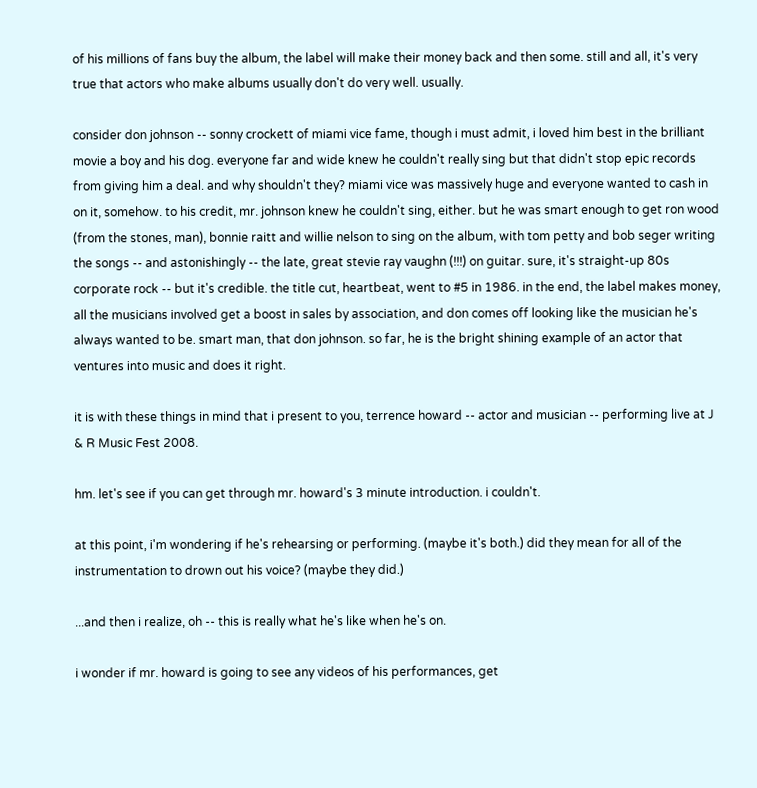of his millions of fans buy the album, the label will make their money back and then some. still and all, it's very true that actors who make albums usually don't do very well. usually.

consider don johnson -- sonny crockett of miami vice fame, though i must admit, i loved him best in the brilliant movie a boy and his dog. everyone far and wide knew he couldn't really sing but that didn't stop epic records from giving him a deal. and why shouldn't they? miami vice was massively huge and everyone wanted to cash in on it, somehow. to his credit, mr. johnson knew he couldn't sing, either. but he was smart enough to get ron wood (from the stones, man), bonnie raitt and willie nelson to sing on the album, with tom petty and bob seger writing the songs -- and astonishingly -- the late, great stevie ray vaughn (!!!) on guitar. sure, it's straight-up 80s corporate rock -- but it's credible. the title cut, heartbeat, went to #5 in 1986. in the end, the label makes money, all the musicians involved get a boost in sales by association, and don comes off looking like the musician he's always wanted to be. smart man, that don johnson. so far, he is the bright shining example of an actor that ventures into music and does it right.

it is with these things in mind that i present to you, terrence howard -- actor and musician -- performing live at J & R Music Fest 2008.

hm. let's see if you can get through mr. howard's 3 minute introduction. i couldn't.

at this point, i'm wondering if he's rehearsing or performing. (maybe it's both.) did they mean for all of the instrumentation to drown out his voice? (maybe they did.)

...and then i realize, oh -- this is really what he's like when he's on.

i wonder if mr. howard is going to see any videos of his performances, get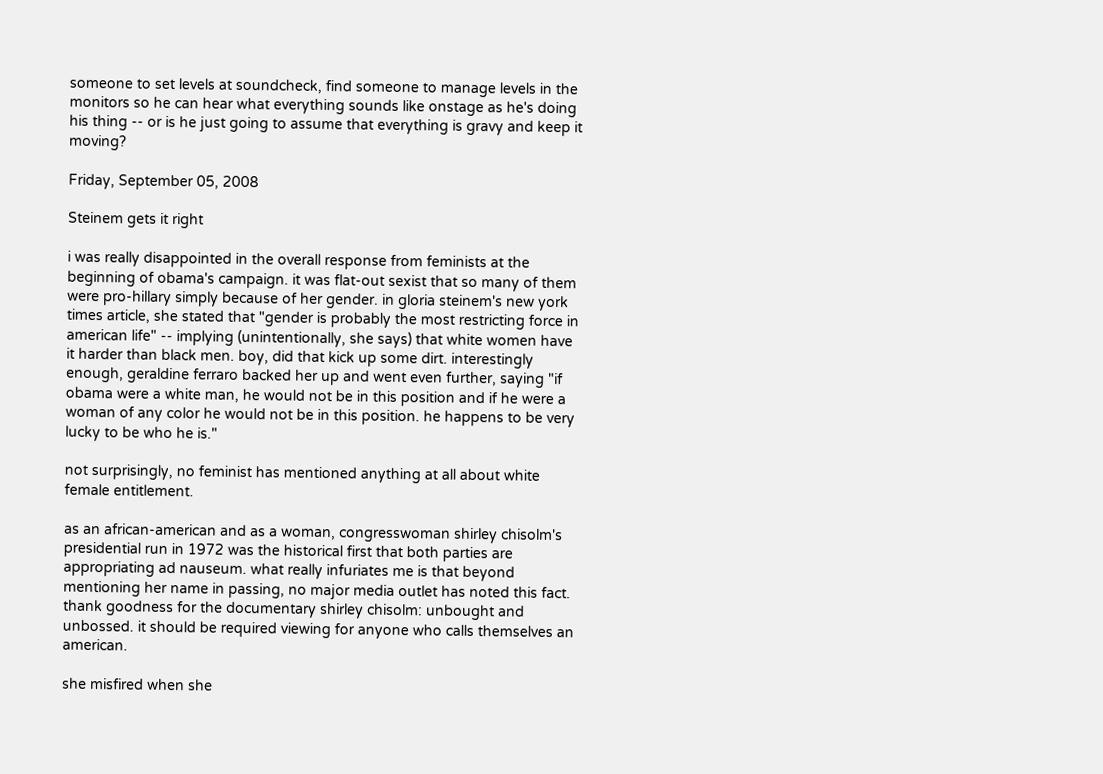someone to set levels at soundcheck, find someone to manage levels in the monitors so he can hear what everything sounds like onstage as he's doing his thing -- or is he just going to assume that everything is gravy and keep it moving?

Friday, September 05, 2008

Steinem gets it right

i was really disappointed in the overall response from feminists at the beginning of obama's campaign. it was flat-out sexist that so many of them were pro-hillary simply because of her gender. in gloria steinem's new york times article, she stated that "gender is probably the most restricting force in american life" -- implying (unintentionally, she says) that white women have it harder than black men. boy, did that kick up some dirt. interestingly enough, geraldine ferraro backed her up and went even further, saying "if obama were a white man, he would not be in this position and if he were a woman of any color he would not be in this position. he happens to be very lucky to be who he is."

not surprisingly, no feminist has mentioned anything at all about white female entitlement.

as an african-american and as a woman, congresswoman shirley chisolm's presidential run in 1972 was the historical first that both parties are appropriating ad nauseum. what really infuriates me is that beyond mentioning her name in passing, no major media outlet has noted this fact. thank goodness for the documentary shirley chisolm: unbought and unbossed. it should be required viewing for anyone who calls themselves an american.

she misfired when she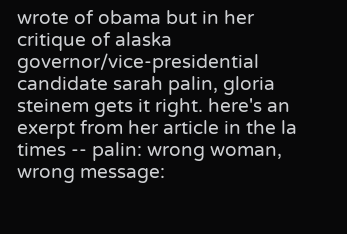wrote of obama but in her critique of alaska governor/vice-presidential candidate sarah palin, gloria steinem gets it right. here's an exerpt from her article in the la times -- palin: wrong woman, wrong message: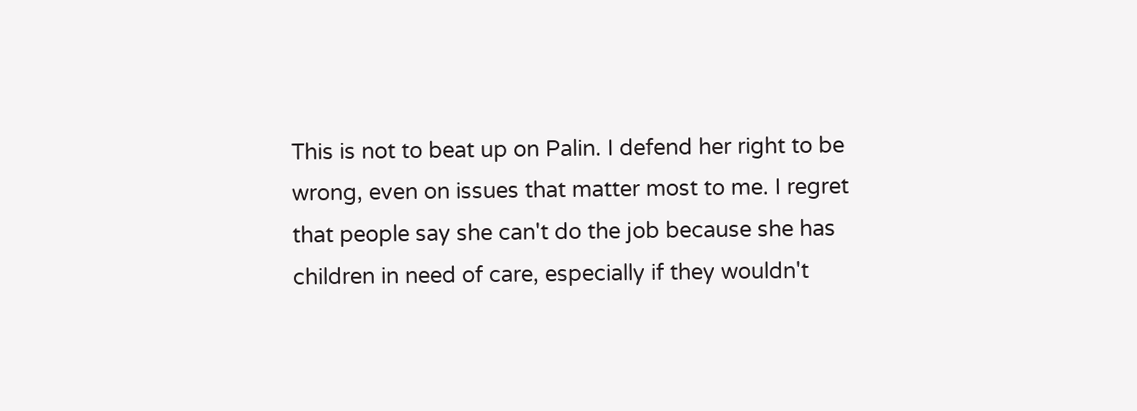This is not to beat up on Palin. I defend her right to be wrong, even on issues that matter most to me. I regret that people say she can't do the job because she has children in need of care, especially if they wouldn't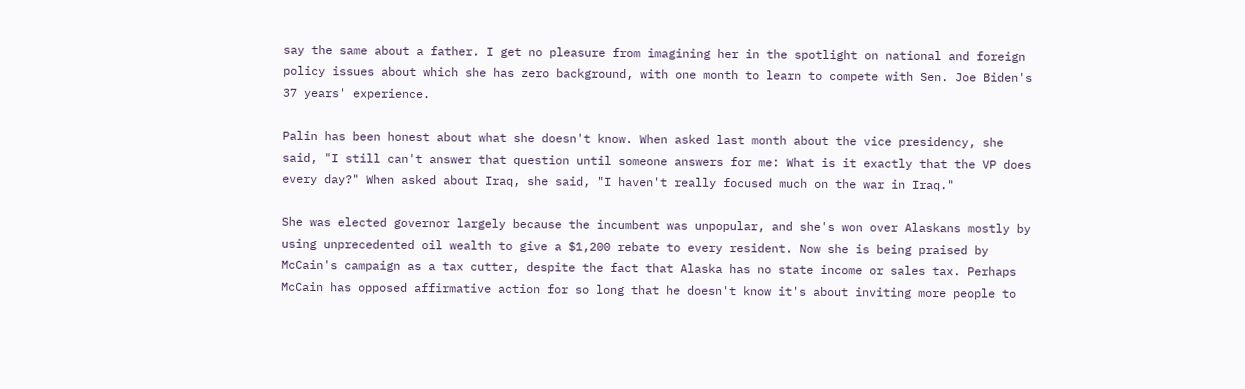say the same about a father. I get no pleasure from imagining her in the spotlight on national and foreign policy issues about which she has zero background, with one month to learn to compete with Sen. Joe Biden's 37 years' experience.

Palin has been honest about what she doesn't know. When asked last month about the vice presidency, she said, "I still can't answer that question until someone answers for me: What is it exactly that the VP does every day?" When asked about Iraq, she said, "I haven't really focused much on the war in Iraq."

She was elected governor largely because the incumbent was unpopular, and she's won over Alaskans mostly by using unprecedented oil wealth to give a $1,200 rebate to every resident. Now she is being praised by McCain's campaign as a tax cutter, despite the fact that Alaska has no state income or sales tax. Perhaps McCain has opposed affirmative action for so long that he doesn't know it's about inviting more people to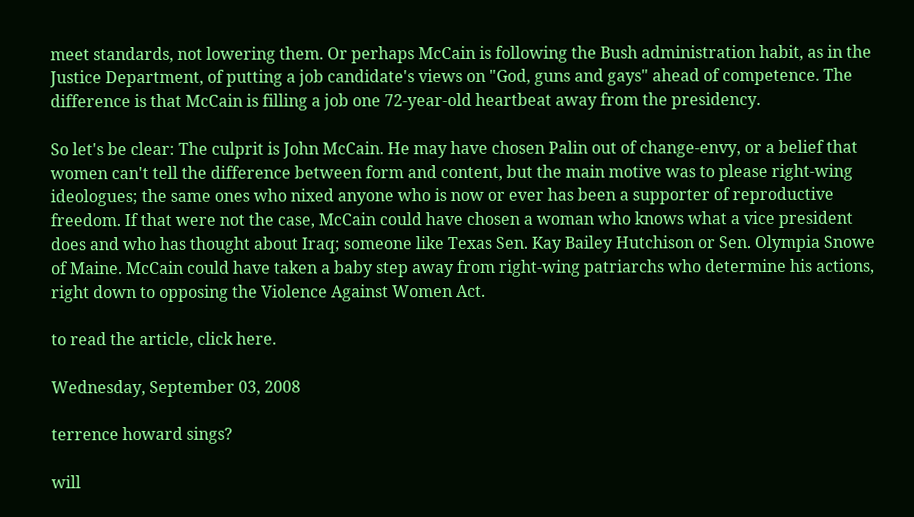meet standards, not lowering them. Or perhaps McCain is following the Bush administration habit, as in the Justice Department, of putting a job candidate's views on "God, guns and gays" ahead of competence. The difference is that McCain is filling a job one 72-year-old heartbeat away from the presidency.

So let's be clear: The culprit is John McCain. He may have chosen Palin out of change-envy, or a belief that women can't tell the difference between form and content, but the main motive was to please right-wing ideologues; the same ones who nixed anyone who is now or ever has been a supporter of reproductive freedom. If that were not the case, McCain could have chosen a woman who knows what a vice president does and who has thought about Iraq; someone like Texas Sen. Kay Bailey Hutchison or Sen. Olympia Snowe of Maine. McCain could have taken a baby step away from right-wing patriarchs who determine his actions, right down to opposing the Violence Against Women Act.

to read the article, click here.

Wednesday, September 03, 2008

terrence howard sings?

will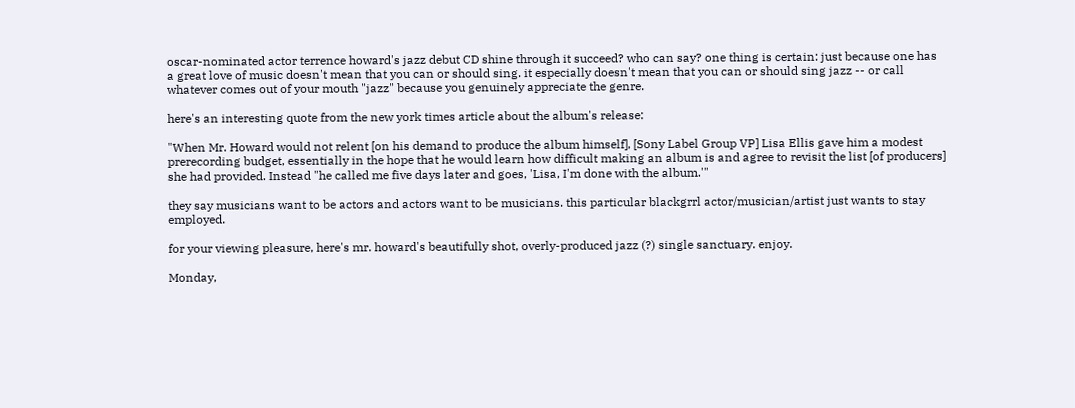oscar-nominated actor terrence howard's jazz debut CD shine through it succeed? who can say? one thing is certain: just because one has a great love of music doesn't mean that you can or should sing. it especially doesn't mean that you can or should sing jazz -- or call whatever comes out of your mouth "jazz" because you genuinely appreciate the genre.

here's an interesting quote from the new york times article about the album's release:

"When Mr. Howard would not relent [on his demand to produce the album himself], [Sony Label Group VP] Lisa Ellis gave him a modest prerecording budget, essentially in the hope that he would learn how difficult making an album is and agree to revisit the list [of producers] she had provided. Instead "he called me five days later and goes, 'Lisa, I'm done with the album.'"

they say musicians want to be actors and actors want to be musicians. this particular blackgrrl actor/musician/artist just wants to stay employed.

for your viewing pleasure, here's mr. howard's beautifully shot, overly-produced jazz (?) single sanctuary. enjoy.

Monday,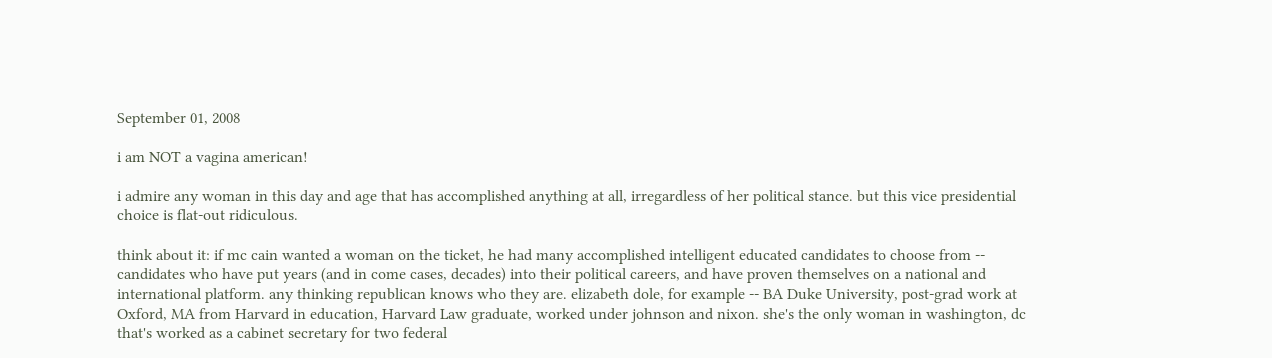September 01, 2008

i am NOT a vagina american!

i admire any woman in this day and age that has accomplished anything at all, irregardless of her political stance. but this vice presidential choice is flat-out ridiculous.

think about it: if mc cain wanted a woman on the ticket, he had many accomplished intelligent educated candidates to choose from -- candidates who have put years (and in come cases, decades) into their political careers, and have proven themselves on a national and international platform. any thinking republican knows who they are. elizabeth dole, for example -- BA Duke University, post-grad work at Oxford, MA from Harvard in education, Harvard Law graduate, worked under johnson and nixon. she's the only woman in washington, dc that's worked as a cabinet secretary for two federal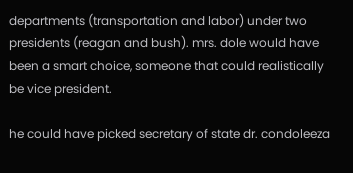departments (transportation and labor) under two presidents (reagan and bush). mrs. dole would have been a smart choice, someone that could realistically be vice president.

he could have picked secretary of state dr. condoleeza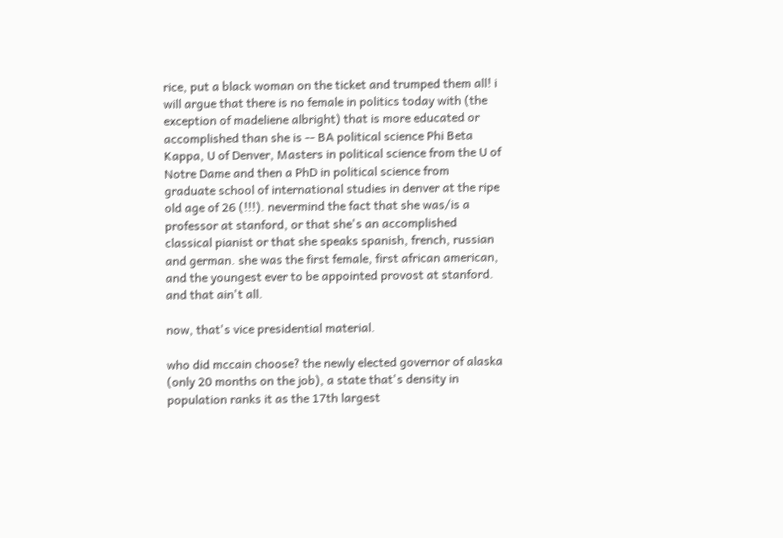rice, put a black woman on the ticket and trumped them all! i will argue that there is no female in politics today with (the exception of madeliene albright) that is more educated or accomplished than she is -- BA political science Phi Beta Kappa, U of Denver, Masters in political science from the U of Notre Dame and then a PhD in political science from graduate school of international studies in denver at the ripe old age of 26 (!!!). nevermind the fact that she was/is a professor at stanford, or that she's an accomplished classical pianist or that she speaks spanish, french, russian and german. she was the first female, first african american, and the youngest ever to be appointed provost at stanford. and that ain't all.

now, that's vice presidential material.

who did mccain choose? the newly elected governor of alaska (only 20 months on the job), a state that's density in population ranks it as the 17th largest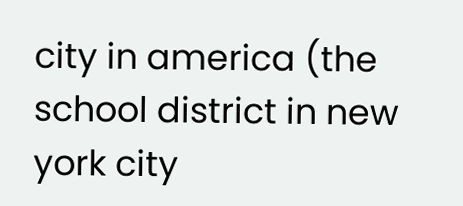city in america (the school district in new york city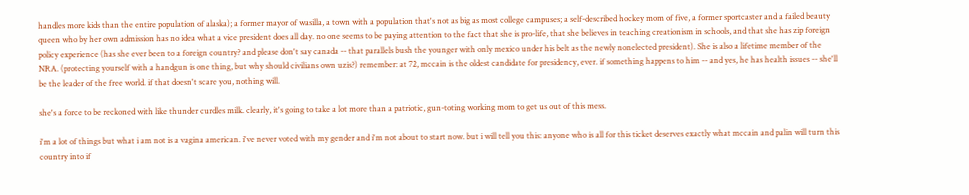handles more kids than the entire population of alaska); a former mayor of wasilla, a town with a population that's not as big as most college campuses; a self-described hockey mom of five, a former sportcaster and a failed beauty queen who by her own admission has no idea what a vice president does all day. no one seems to be paying attention to the fact that she is pro-life, that she believes in teaching creationism in schools, and that she has zip foreign policy experience (has she ever been to a foreign country? and please don't say canada -- that parallels bush the younger with only mexico under his belt as the newly nonelected president). She is also a lifetime member of the NRA. (protecting yourself with a handgun is one thing, but why should civilians own uzis?) remember: at 72, mccain is the oldest candidate for presidency, ever. if something happens to him -- and yes, he has health issues -- she'll be the leader of the free world. if that doesn't scare you, nothing will.

she's a force to be reckoned with like thunder curdles milk. clearly, it's going to take a lot more than a patriotic, gun-toting working mom to get us out of this mess.

i'm a lot of things but what i am not is a vagina american. i've never voted with my gender and i'm not about to start now. but i will tell you this: anyone who is all for this ticket deserves exactly what mccain and palin will turn this country into if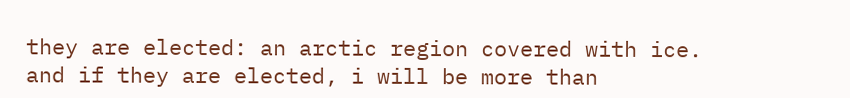they are elected: an arctic region covered with ice. and if they are elected, i will be more than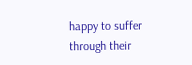happy to suffer through their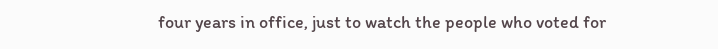four years in office, just to watch the people who voted for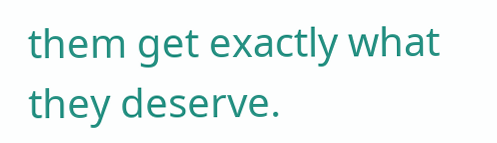them get exactly what they deserve.